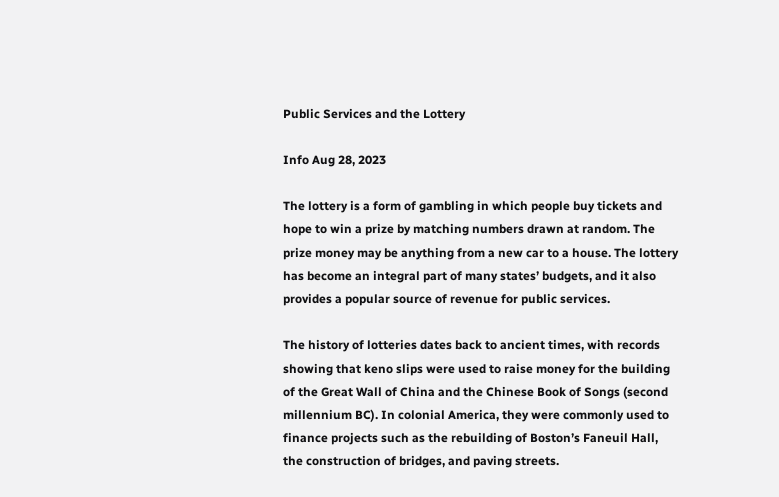Public Services and the Lottery

Info Aug 28, 2023

The lottery is a form of gambling in which people buy tickets and hope to win a prize by matching numbers drawn at random. The prize money may be anything from a new car to a house. The lottery has become an integral part of many states’ budgets, and it also provides a popular source of revenue for public services.

The history of lotteries dates back to ancient times, with records showing that keno slips were used to raise money for the building of the Great Wall of China and the Chinese Book of Songs (second millennium BC). In colonial America, they were commonly used to finance projects such as the rebuilding of Boston’s Faneuil Hall, the construction of bridges, and paving streets.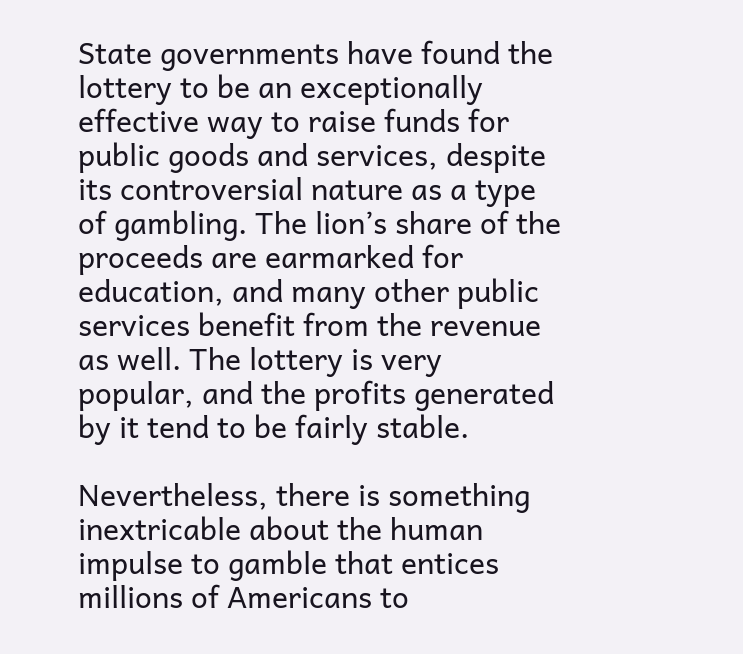State governments have found the lottery to be an exceptionally effective way to raise funds for public goods and services, despite its controversial nature as a type of gambling. The lion’s share of the proceeds are earmarked for education, and many other public services benefit from the revenue as well. The lottery is very popular, and the profits generated by it tend to be fairly stable.

Nevertheless, there is something inextricable about the human impulse to gamble that entices millions of Americans to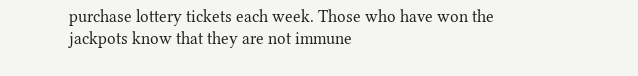purchase lottery tickets each week. Those who have won the jackpots know that they are not immune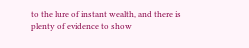to the lure of instant wealth, and there is plenty of evidence to show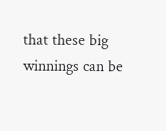that these big winnings can be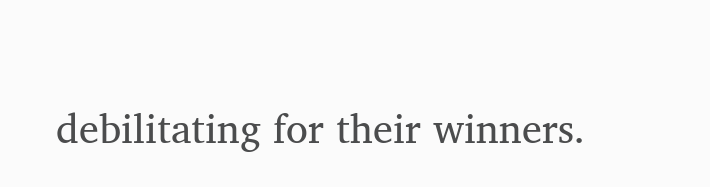debilitating for their winners.